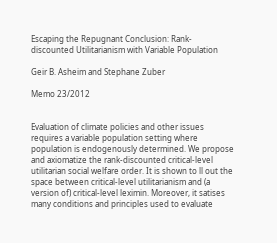Escaping the Repugnant Conclusion: Rank-discounted Utilitarianism with Variable Population

Geir B. Asheim and Stephane Zuber

Memo 23/2012


Evaluation of climate policies and other issues requires a variable population setting where population is endogenously determined. We propose and axiomatize the rank-discounted critical-level utilitarian social welfare order. It is shown to ll out the space between critical-level utilitarianism and (a version of) critical-level leximin. Moreover, it satises many conditions and principles used to evaluate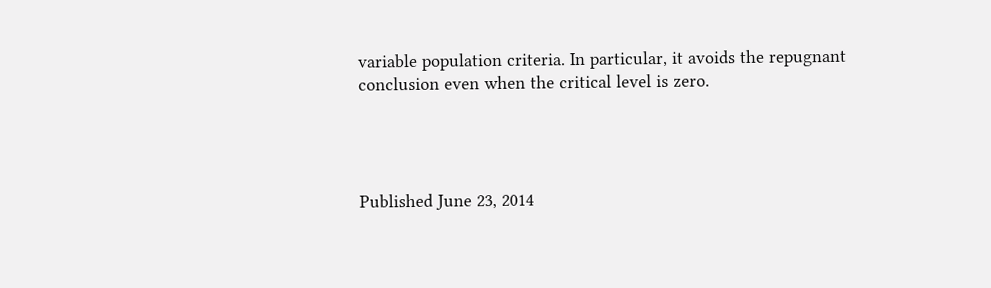variable population criteria. In particular, it avoids the repugnant conclusion even when the critical level is zero.




Published June 23, 2014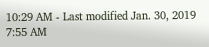10:29 AM - Last modified Jan. 30, 2019 7:55 AM